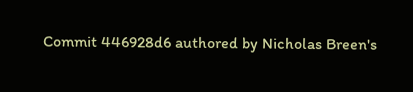Commit 446928d6 authored by Nicholas Breen's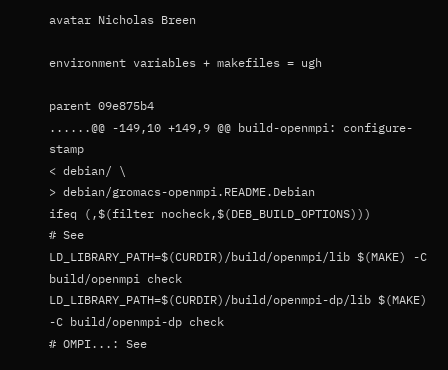avatar Nicholas Breen

environment variables + makefiles = ugh

parent 09e875b4
......@@ -149,10 +149,9 @@ build-openmpi: configure-stamp
< debian/ \
> debian/gromacs-openmpi.README.Debian
ifeq (,$(filter nocheck,$(DEB_BUILD_OPTIONS)))
# See
LD_LIBRARY_PATH=$(CURDIR)/build/openmpi/lib $(MAKE) -C build/openmpi check
LD_LIBRARY_PATH=$(CURDIR)/build/openmpi-dp/lib $(MAKE) -C build/openmpi-dp check
# OMPI...: See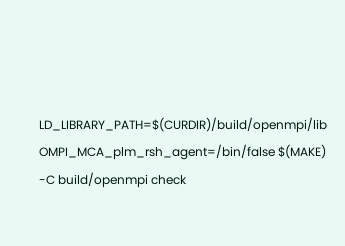LD_LIBRARY_PATH=$(CURDIR)/build/openmpi/lib OMPI_MCA_plm_rsh_agent=/bin/false $(MAKE) -C build/openmpi check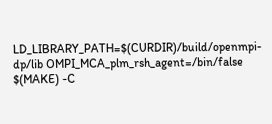LD_LIBRARY_PATH=$(CURDIR)/build/openmpi-dp/lib OMPI_MCA_plm_rsh_agent=/bin/false $(MAKE) -C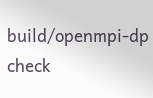build/openmpi-dp check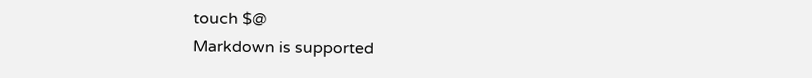touch $@
Markdown is supported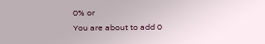0% or
You are about to add 0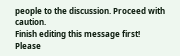people to the discussion. Proceed with caution.
Finish editing this message first!
Please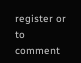register or to comment